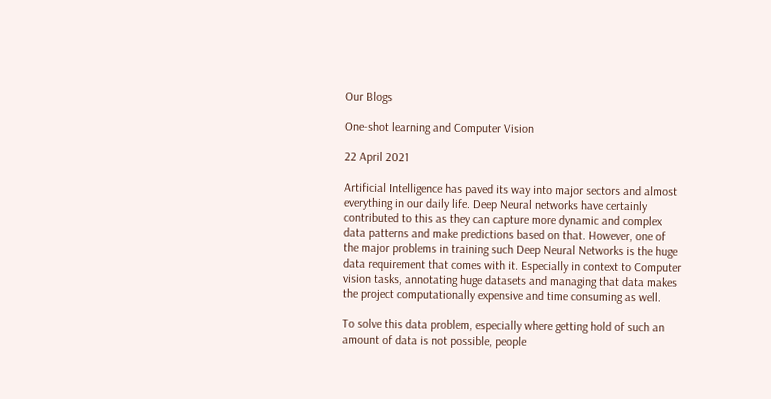Our Blogs

One-shot learning and Computer Vision

22 April 2021

Artificial Intelligence has paved its way into major sectors and almost everything in our daily life. Deep Neural networks have certainly contributed to this as they can capture more dynamic and complex data patterns and make predictions based on that. However, one of the major problems in training such Deep Neural Networks is the huge data requirement that comes with it. Especially in context to Computer vision tasks, annotating huge datasets and managing that data makes the project computationally expensive and time consuming as well.

To solve this data problem, especially where getting hold of such an amount of data is not possible, people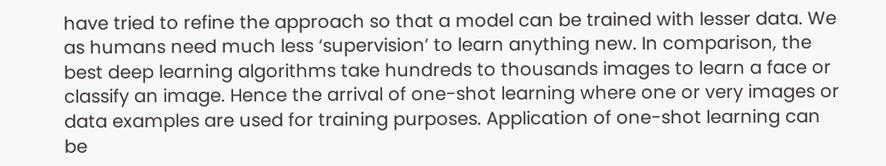have tried to refine the approach so that a model can be trained with lesser data. We as humans need much less ‘supervision’ to learn anything new. In comparison, the best deep learning algorithms take hundreds to thousands images to learn a face or classify an image. Hence the arrival of one-shot learning where one or very images or data examples are used for training purposes. Application of one-shot learning can be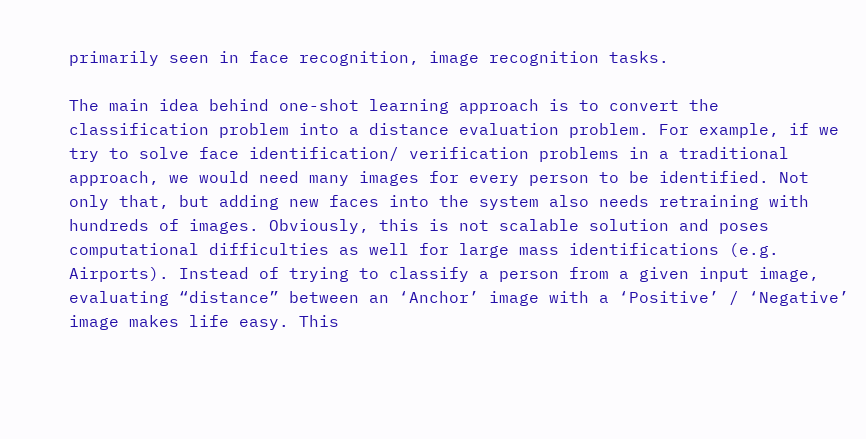primarily seen in face recognition, image recognition tasks.

The main idea behind one-shot learning approach is to convert the classification problem into a distance evaluation problem. For example, if we try to solve face identification/ verification problems in a traditional approach, we would need many images for every person to be identified. Not only that, but adding new faces into the system also needs retraining with hundreds of images. Obviously, this is not scalable solution and poses computational difficulties as well for large mass identifications (e.g. Airports). Instead of trying to classify a person from a given input image, evaluating “distance” between an ‘Anchor’ image with a ‘Positive’ / ‘Negative’ image makes life easy. This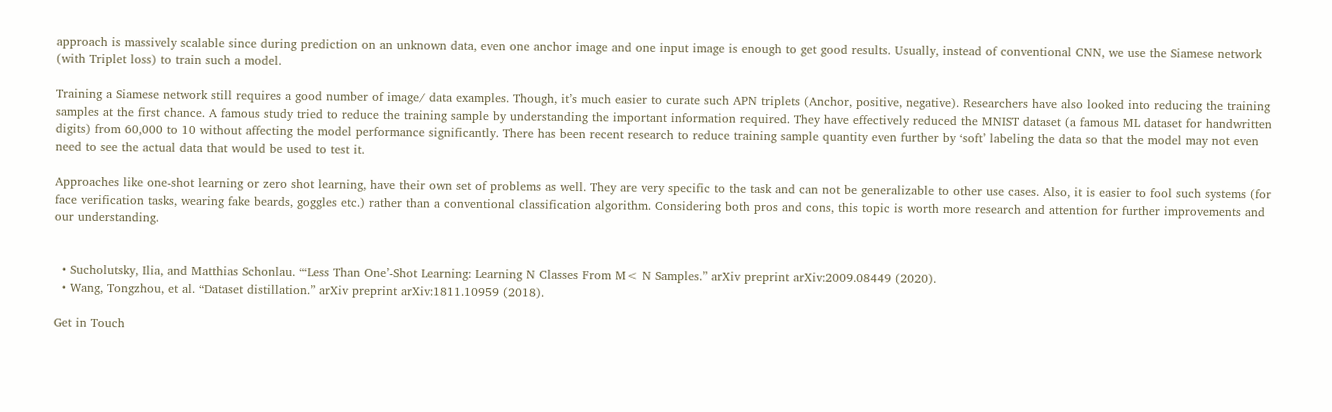approach is massively scalable since during prediction on an unknown data, even one anchor image and one input image is enough to get good results. Usually, instead of conventional CNN, we use the Siamese network (with Triplet loss) to train such a model.

Training a Siamese network still requires a good number of image/ data examples. Though, it’s much easier to curate such APN triplets (Anchor, positive, negative). Researchers have also looked into reducing the training samples at the first chance. A famous study tried to reduce the training sample by understanding the important information required. They have effectively reduced the MNIST dataset (a famous ML dataset for handwritten digits) from 60,000 to 10 without affecting the model performance significantly. There has been recent research to reduce training sample quantity even further by ‘soft’ labeling the data so that the model may not even need to see the actual data that would be used to test it.

Approaches like one-shot learning or zero shot learning, have their own set of problems as well. They are very specific to the task and can not be generalizable to other use cases. Also, it is easier to fool such systems (for face verification tasks, wearing fake beards, goggles etc.) rather than a conventional classification algorithm. Considering both pros and cons, this topic is worth more research and attention for further improvements and our understanding.


  • Sucholutsky, Ilia, and Matthias Schonlau. “‘Less Than One’-Shot Learning: Learning N Classes From M< N Samples.” arXiv preprint arXiv:2009.08449 (2020).
  • Wang, Tongzhou, et al. “Dataset distillation.” arXiv preprint arXiv:1811.10959 (2018).

Get in Touch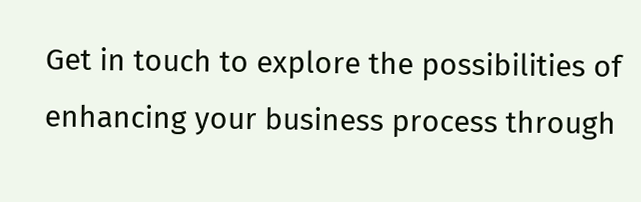Get in touch to explore the possibilities of enhancing your business process through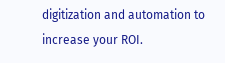digitization and automation to increase your ROI.